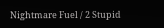Nightmare Fuel / 2 Stupid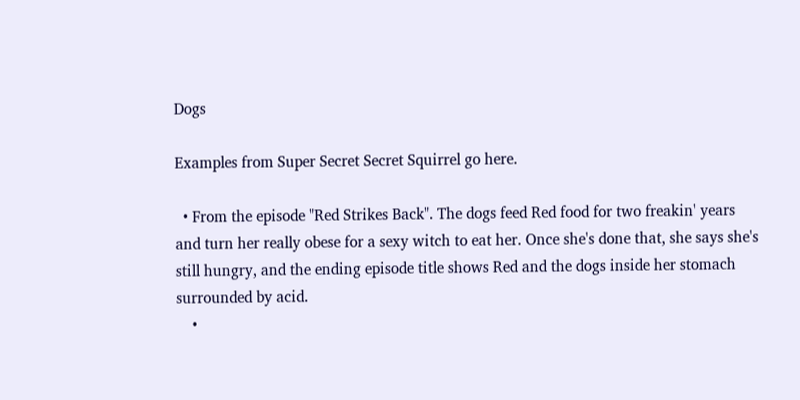Dogs

Examples from Super Secret Secret Squirrel go here.

  • From the episode "Red Strikes Back". The dogs feed Red food for two freakin' years and turn her really obese for a sexy witch to eat her. Once she's done that, she says she's still hungry, and the ending episode title shows Red and the dogs inside her stomach surrounded by acid.
    •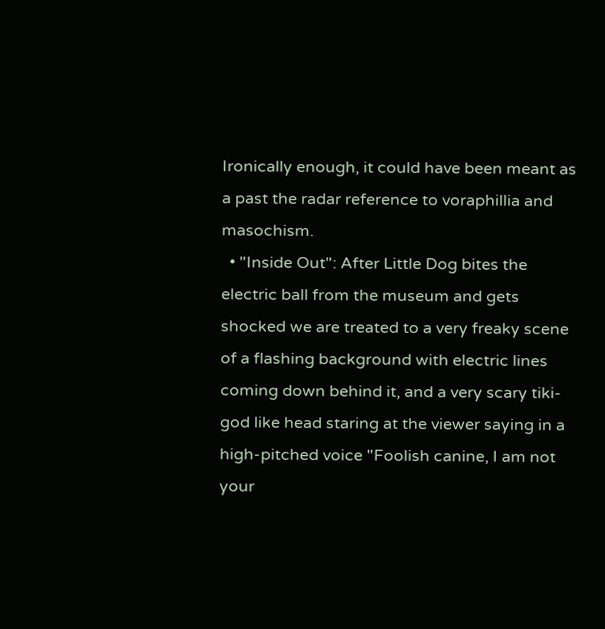Ironically enough, it could have been meant as a past the radar reference to voraphillia and masochism.
  • "Inside Out": After Little Dog bites the electric ball from the museum and gets shocked we are treated to a very freaky scene of a flashing background with electric lines coming down behind it, and a very scary tiki-god like head staring at the viewer saying in a high-pitched voice "Foolish canine, I am not your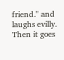friend." and laughs evilly. Then it goes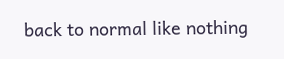back to normal like nothing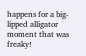happens for a big-lipped alligator moment that was freaky!